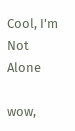Cool, I'm Not Alone

wow,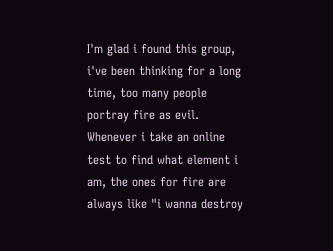I'm glad i found this group, i've been thinking for a long time, too many people portray fire as evil. Whenever i take an online test to find what element i am, the ones for fire are always like "i wanna destroy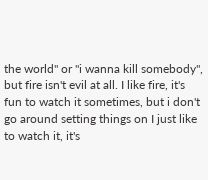the world" or "i wanna kill somebody", but fire isn't evil at all. I like fire, it's fun to watch it sometimes, but i don't go around setting things on I just like to watch it, it's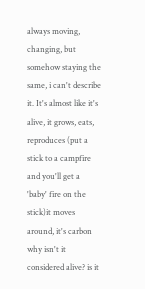always moving, changing, but somehow staying the same, i can't describe it. It's almost like it's alive, it grows, eats, reproduces (put a stick to a campfire and you'll get a 'baby' fire on the stick)it moves around, it's carbon why isn't it considered alive? is it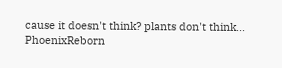cause it doesn't think? plants don't think...
PhoenixReborn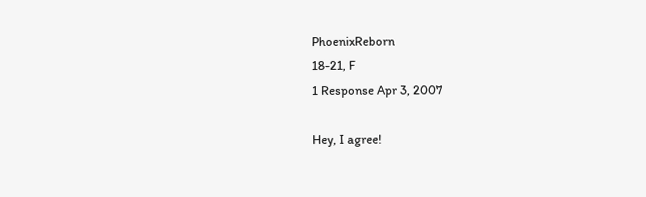PhoenixReborn
18-21, F
1 Response Apr 3, 2007

Hey, I agree!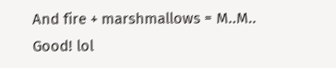And fire + marshmallows = M..M.. Good! lol